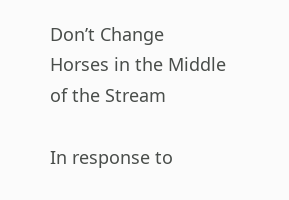Don’t Change Horses in the Middle of the Stream

In response to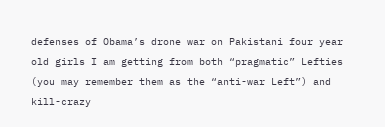defenses of Obama’s drone war on Pakistani four year old girls I am getting from both “pragmatic” Lefties (you may remember them as the “anti-war Left”) and kill-crazy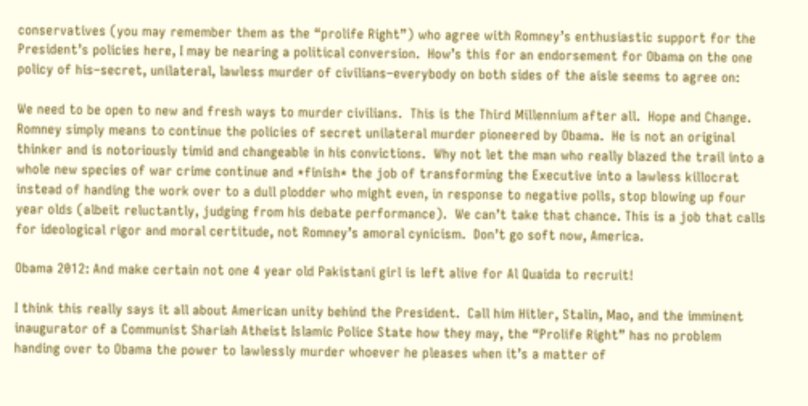conservatives (you may remember them as the “prolife Right”) who agree with Romney’s enthusiastic support for the President’s policies here, I may be nearing a political conversion.  How’s this for an endorsement for Obama on the one policy of his–secret, unilateral, lawless murder of civilians–everybody on both sides of the aisle seems to agree on:

We need to be open to new and fresh ways to murder civilians.  This is the Third Millennium after all.  Hope and Change.  Romney simply means to continue the policies of secret unilateral murder pioneered by Obama.  He is not an original thinker and is notoriously timid and changeable in his convictions.  Why not let the man who really blazed the trail into a whole new species of war crime continue and *finish* the job of transforming the Executive into a lawless killocrat instead of handing the work over to a dull plodder who might even, in response to negative polls, stop blowing up four year olds (albeit reluctantly, judging from his debate performance).  We can’t take that chance. This is a job that calls for ideological rigor and moral certitude, not Romney’s amoral cynicism.  Don’t go soft now, America.

Obama 2012: And make certain not one 4 year old Pakistani girl is left alive for Al Quaida to recruit!

I think this really says it all about American unity behind the President.  Call him Hitler, Stalin, Mao, and the imminent inaugurator of a Communist Shariah Atheist Islamic Police State how they may, the “Prolife Right” has no problem handing over to Obama the power to lawlessly murder whoever he pleases when it’s a matter of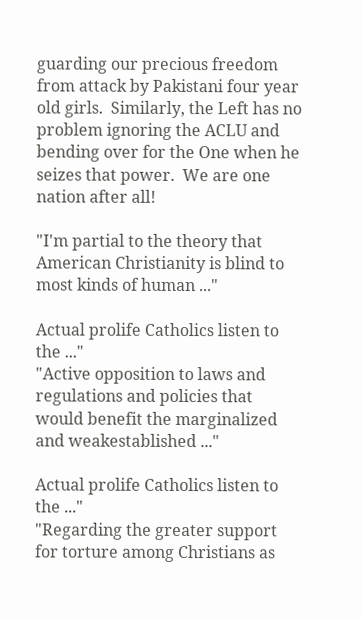guarding our precious freedom from attack by Pakistani four year old girls.  Similarly, the Left has no problem ignoring the ACLU and bending over for the One when he seizes that power.  We are one nation after all!

"I'm partial to the theory that American Christianity is blind to most kinds of human ..."

Actual prolife Catholics listen to the ..."
"Active opposition to laws and regulations and policies that would benefit the marginalized and weakestablished ..."

Actual prolife Catholics listen to the ..."
"Regarding the greater support for torture among Christians as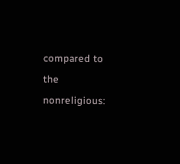compared to the nonreligious: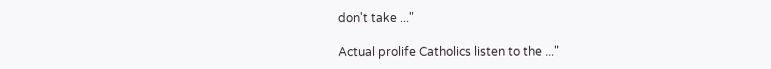don't take ..."

Actual prolife Catholics listen to the ..."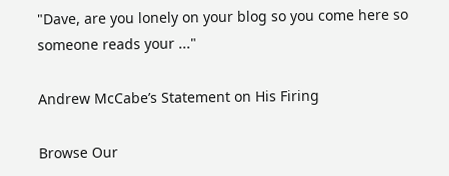"Dave, are you lonely on your blog so you come here so someone reads your ..."

Andrew McCabe’s Statement on His Firing

Browse Our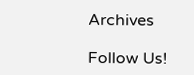Archives

Follow Us!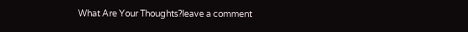What Are Your Thoughts?leave a comment